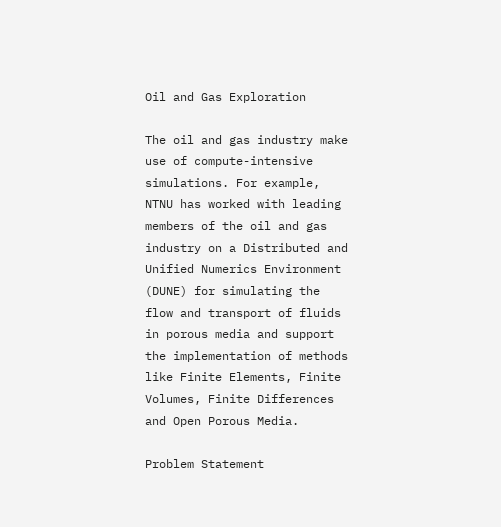Oil and Gas Exploration

The oil and gas industry make use of compute-intensive simulations. For example, NTNU has worked with leading members of the oil and gas industry on a Distributed and Unified Numerics Environment (DUNE) for simulating the flow and transport of fluids in porous media and support the implementation of methods like Finite Elements, Finite Volumes, Finite Differences and Open Porous Media.

Problem Statement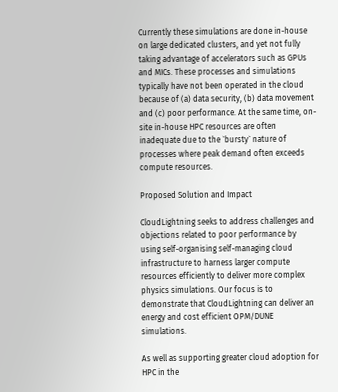Currently these simulations are done in-house on large dedicated clusters, and yet not fully taking advantage of accelerators such as GPUs and MICs. These processes and simulations typically have not been operated in the cloud because of (a) data security, (b) data movement and (c) poor performance. At the same time, on-site in-house HPC resources are often inadequate due to the `bursty` nature of processes where peak demand often exceeds compute resources.

Proposed Solution and Impact

CloudLightning seeks to address challenges and objections related to poor performance by using self-organising self-managing cloud infrastructure to harness larger compute resources efficiently to deliver more complex physics simulations. Our focus is to demonstrate that CloudLightning can deliver an energy and cost efficient OPM/DUNE simulations.

As well as supporting greater cloud adoption for HPC in the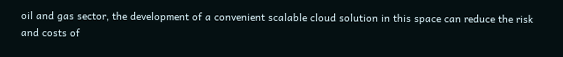oil and gas sector, the development of a convenient scalable cloud solution in this space can reduce the risk and costs of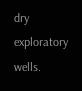dry exploratory wells.